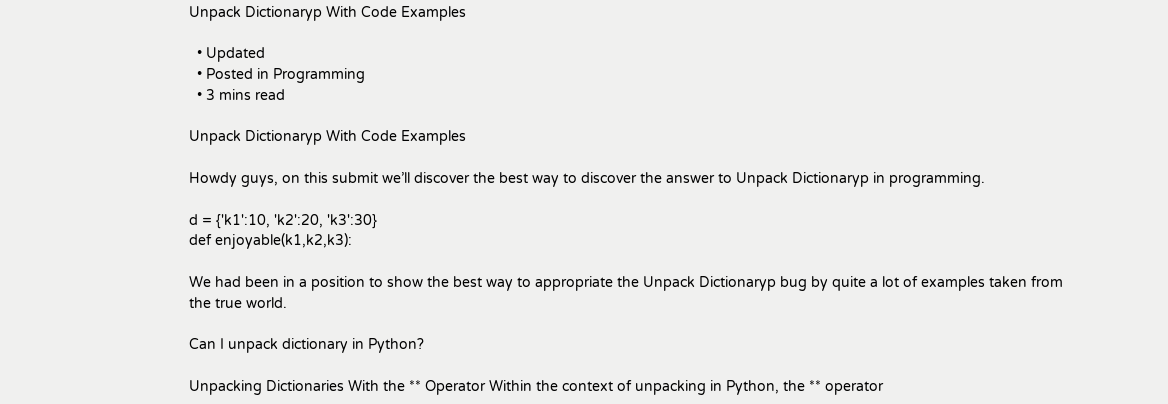Unpack Dictionaryp With Code Examples

  • Updated
  • Posted in Programming
  • 3 mins read

Unpack Dictionaryp With Code Examples

Howdy guys, on this submit we’ll discover the best way to discover the answer to Unpack Dictionaryp in programming.

d = {'k1':10, 'k2':20, 'k3':30}
def enjoyable(k1,k2,k3):

We had been in a position to show the best way to appropriate the Unpack Dictionaryp bug by quite a lot of examples taken from the true world.

Can I unpack dictionary in Python?

Unpacking Dictionaries With the ** Operator Within the context of unpacking in Python, the ** operator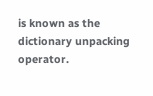is known as the dictionary unpacking operator.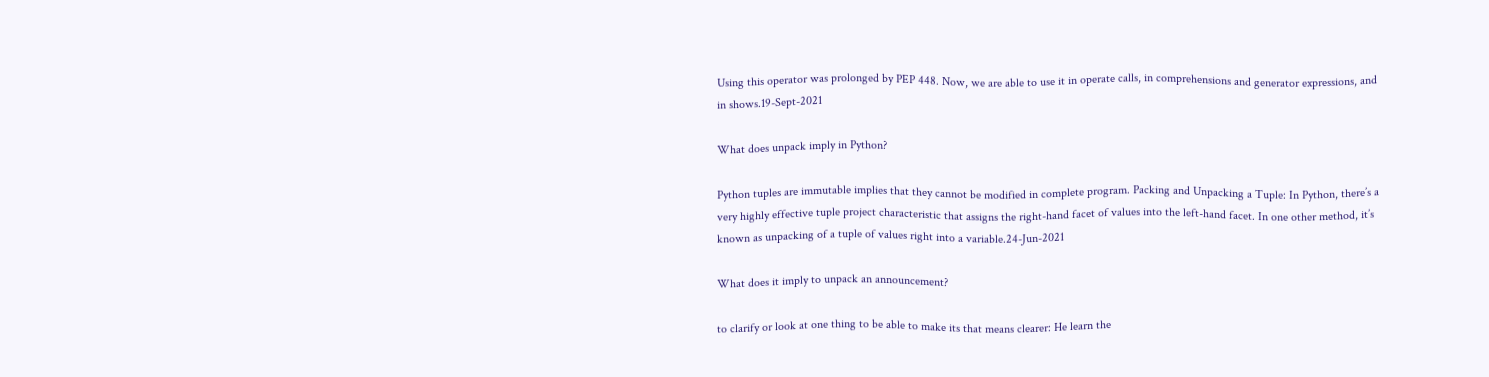Using this operator was prolonged by PEP 448. Now, we are able to use it in operate calls, in comprehensions and generator expressions, and in shows.19-Sept-2021

What does unpack imply in Python?

Python tuples are immutable implies that they cannot be modified in complete program. Packing and Unpacking a Tuple: In Python, there’s a very highly effective tuple project characteristic that assigns the right-hand facet of values into the left-hand facet. In one other method, it’s known as unpacking of a tuple of values right into a variable.24-Jun-2021

What does it imply to unpack an announcement?

to clarify or look at one thing to be able to make its that means clearer: He learn the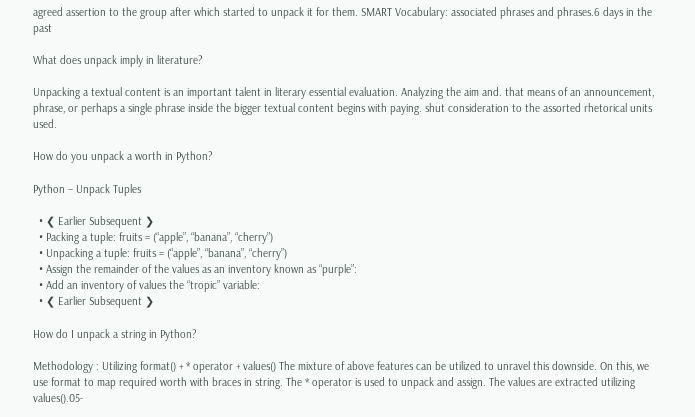agreed assertion to the group after which started to unpack it for them. SMART Vocabulary: associated phrases and phrases.6 days in the past

What does unpack imply in literature?

Unpacking a textual content is an important talent in literary essential evaluation. Analyzing the aim and. that means of an announcement, phrase, or perhaps a single phrase inside the bigger textual content begins with paying. shut consideration to the assorted rhetorical units used.

How do you unpack a worth in Python?

Python – Unpack Tuples

  • ❮ Earlier Subsequent ❯
  • Packing a tuple: fruits = (“apple”, “banana”, “cherry”)
  • Unpacking a tuple: fruits = (“apple”, “banana”, “cherry”)
  • Assign the remainder of the values as an inventory known as “purple”:
  • Add an inventory of values the “tropic” variable:
  • ❮ Earlier Subsequent ❯

How do I unpack a string in Python?

Methodology : Utilizing format() + * operator + values() The mixture of above features can be utilized to unravel this downside. On this, we use format to map required worth with braces in string. The * operator is used to unpack and assign. The values are extracted utilizing values().05-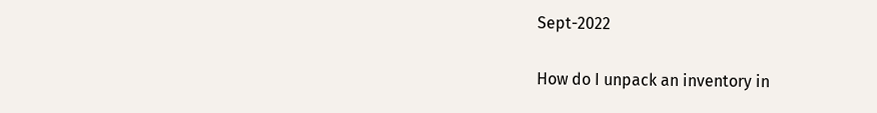Sept-2022

How do I unpack an inventory in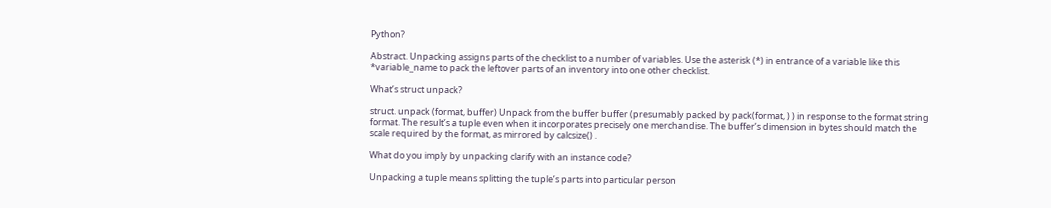Python?

Abstract. Unpacking assigns parts of the checklist to a number of variables. Use the asterisk (*) in entrance of a variable like this *variable_name to pack the leftover parts of an inventory into one other checklist.

What’s struct unpack?

struct. unpack (format, buffer) Unpack from the buffer buffer (presumably packed by pack(format, ) ) in response to the format string format. The result’s a tuple even when it incorporates precisely one merchandise. The buffer’s dimension in bytes should match the scale required by the format, as mirrored by calcsize() .

What do you imply by unpacking clarify with an instance code?

Unpacking a tuple means splitting the tuple’s parts into particular person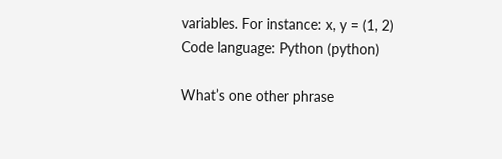variables. For instance: x, y = (1, 2) Code language: Python (python)

What’s one other phrase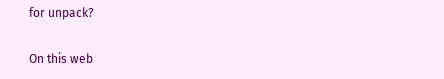for unpack?

On this web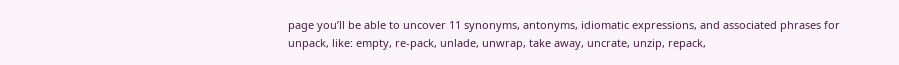page you’ll be able to uncover 11 synonyms, antonyms, idiomatic expressions, and associated phrases for unpack, like: empty, re-pack, unlade, unwrap, take away, uncrate, unzip, repack,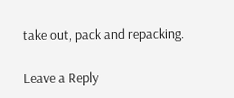take out, pack and repacking.

Leave a Reply